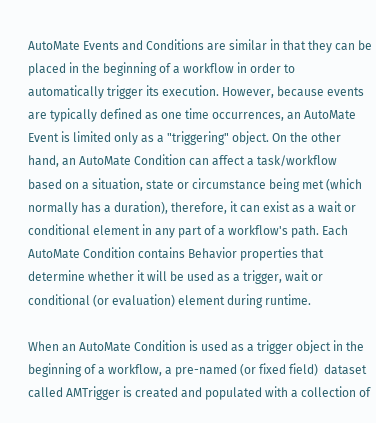AutoMate Events and Conditions are similar in that they can be placed in the beginning of a workflow in order to automatically trigger its execution. However, because events are typically defined as one time occurrences, an AutoMate Event is limited only as a "triggering" object. On the other hand, an AutoMate Condition can affect a task/workflow based on a situation, state or circumstance being met (which normally has a duration), therefore, it can exist as a wait or conditional element in any part of a workflow's path. Each AutoMate Condition contains Behavior properties that determine whether it will be used as a trigger, wait or conditional (or evaluation) element during runtime.

When an AutoMate Condition is used as a trigger object in the beginning of a workflow, a pre-named (or fixed field)  dataset called AMTrigger is created and populated with a collection of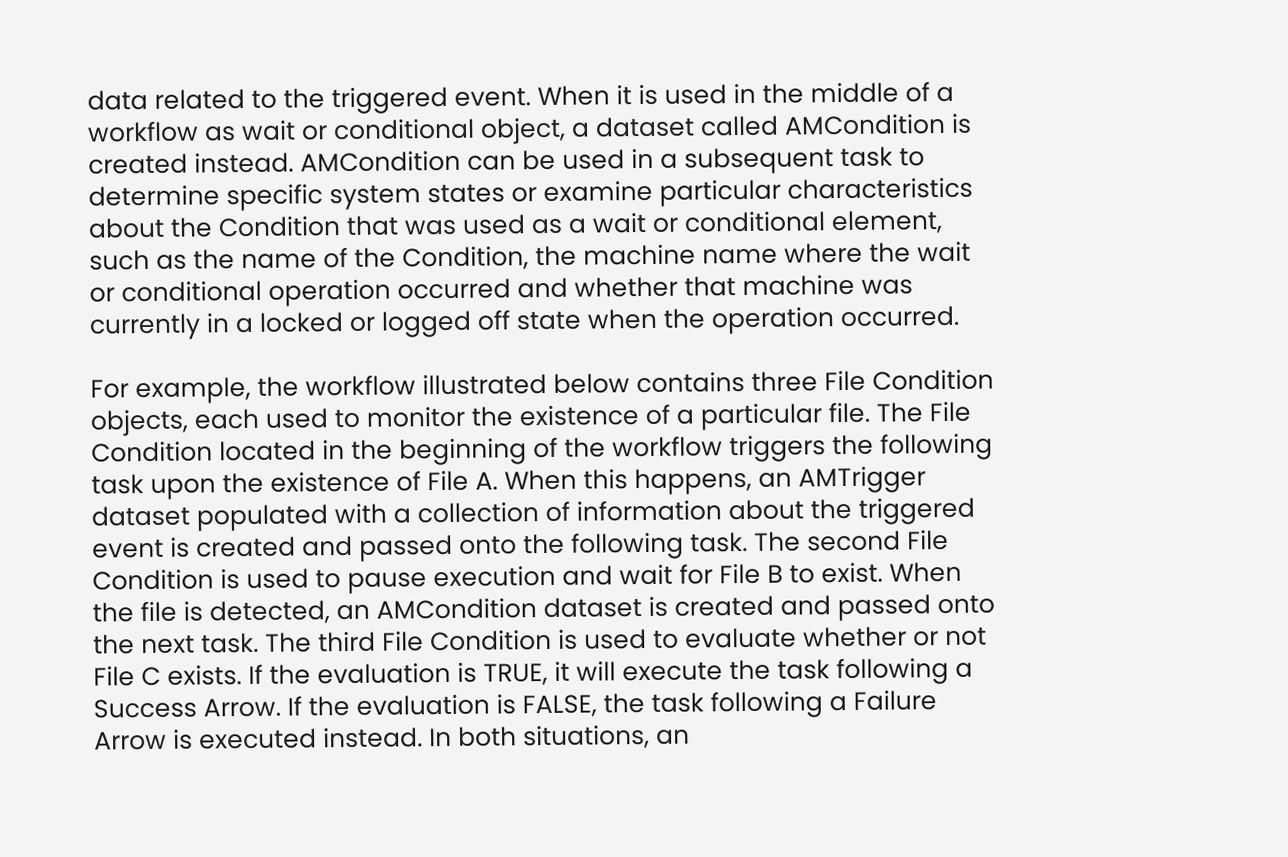data related to the triggered event. When it is used in the middle of a workflow as wait or conditional object, a dataset called AMCondition is created instead. AMCondition can be used in a subsequent task to determine specific system states or examine particular characteristics about the Condition that was used as a wait or conditional element, such as the name of the Condition, the machine name where the wait or conditional operation occurred and whether that machine was currently in a locked or logged off state when the operation occurred.

For example, the workflow illustrated below contains three File Condition objects, each used to monitor the existence of a particular file. The File Condition located in the beginning of the workflow triggers the following task upon the existence of File A. When this happens, an AMTrigger dataset populated with a collection of information about the triggered event is created and passed onto the following task. The second File Condition is used to pause execution and wait for File B to exist. When the file is detected, an AMCondition dataset is created and passed onto the next task. The third File Condition is used to evaluate whether or not File C exists. If the evaluation is TRUE, it will execute the task following a Success Arrow. If the evaluation is FALSE, the task following a Failure Arrow is executed instead. In both situations, an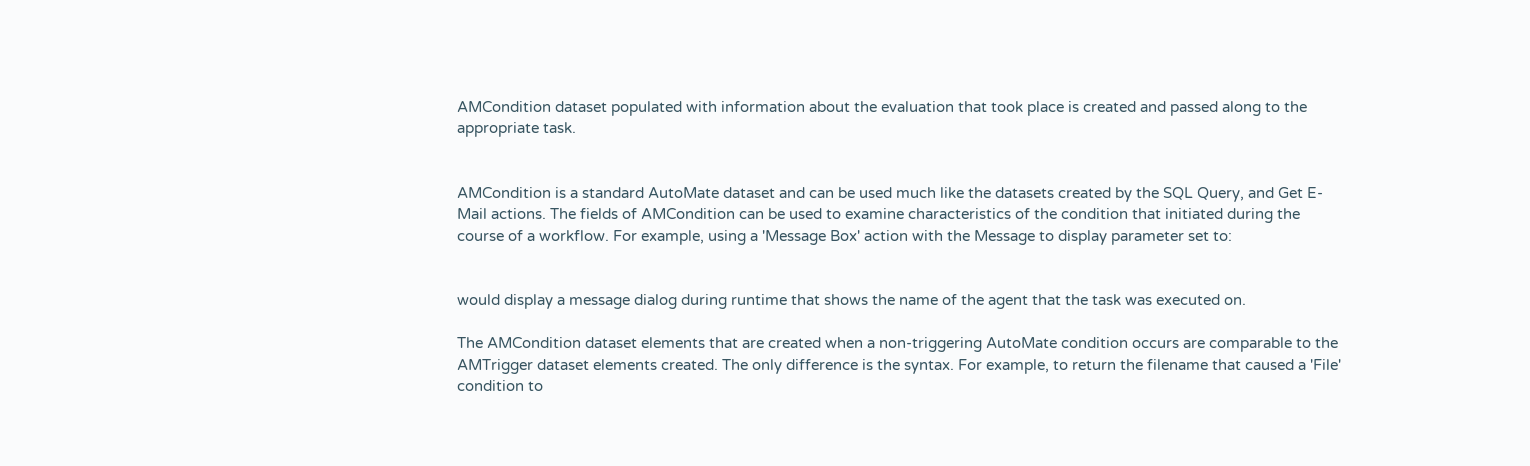AMCondition dataset populated with information about the evaluation that took place is created and passed along to the appropriate task.


AMCondition is a standard AutoMate dataset and can be used much like the datasets created by the SQL Query, and Get E-Mail actions. The fields of AMCondition can be used to examine characteristics of the condition that initiated during the course of a workflow. For example, using a 'Message Box' action with the Message to display parameter set to:


would display a message dialog during runtime that shows the name of the agent that the task was executed on.

The AMCondition dataset elements that are created when a non-triggering AutoMate condition occurs are comparable to the AMTrigger dataset elements created. The only difference is the syntax. For example, to return the filename that caused a 'File' condition to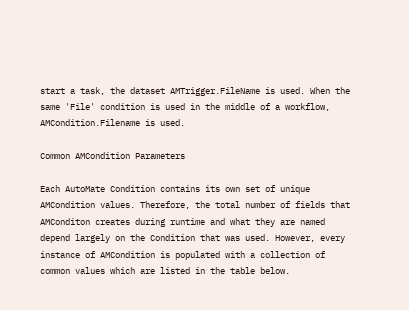start a task, the dataset AMTrigger.FileName is used. When the same 'File' condition is used in the middle of a workflow, AMCondition.Filename is used.

Common AMCondition Parameters

Each AutoMate Condition contains its own set of unique AMCondition values. Therefore, the total number of fields that AMConditon creates during runtime and what they are named depend largely on the Condition that was used. However, every instance of AMCondition is populated with a collection of common values which are listed in the table below.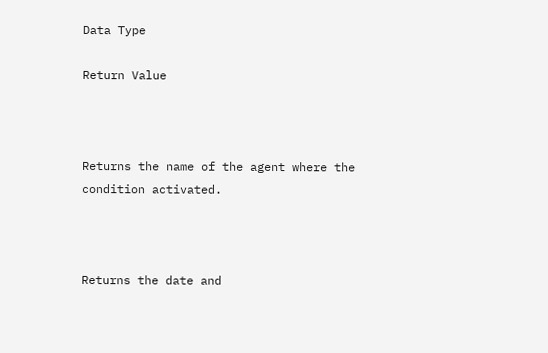Data Type

Return Value



Returns the name of the agent where the condition activated.



Returns the date and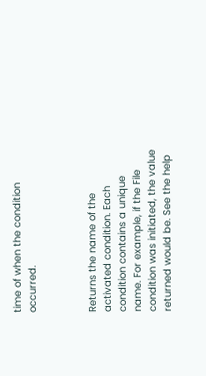time of when the condition occurred.



Returns the name of the activated condition. Each condition contains a unique name. For example, if the File condition was initiated, the value returned would be. See the help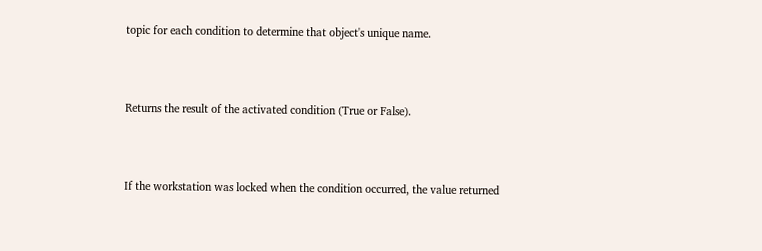topic for each condition to determine that object's unique name.



Returns the result of the activated condition (True or False).



If the workstation was locked when the condition occurred, the value returned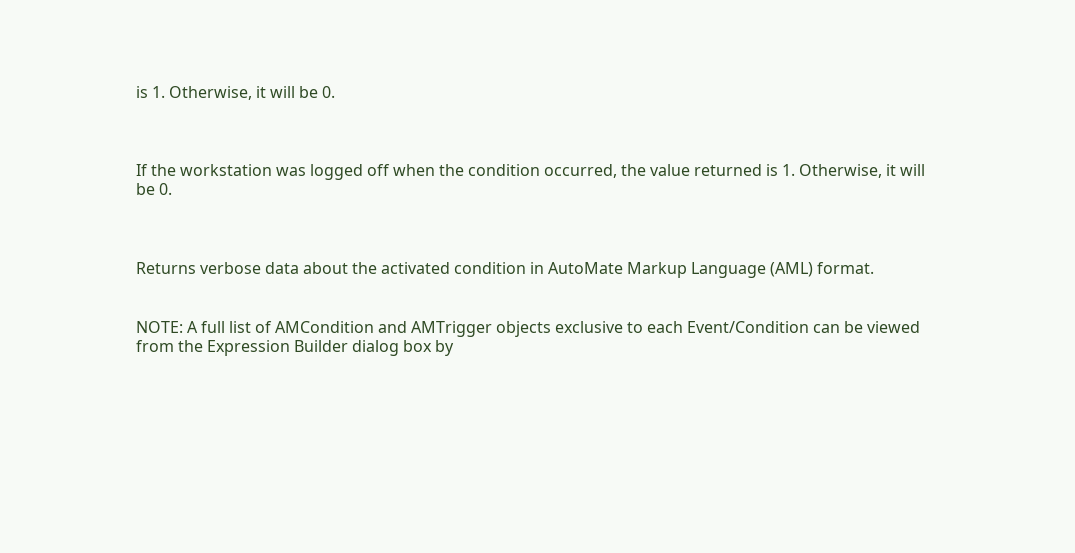is 1. Otherwise, it will be 0.



If the workstation was logged off when the condition occurred, the value returned is 1. Otherwise, it will be 0.



Returns verbose data about the activated condition in AutoMate Markup Language (AML) format.


NOTE: A full list of AMCondition and AMTrigger objects exclusive to each Event/Condition can be viewed from the Expression Builder dialog box by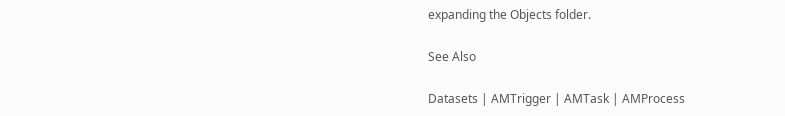expanding the Objects folder.

See Also

Datasets | AMTrigger | AMTask | AMProcess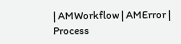| AMWorkflow | AMError | Process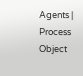Agents | Process Object